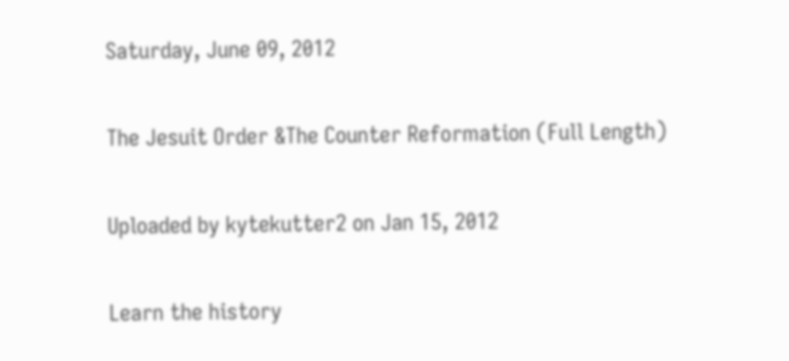Saturday, June 09, 2012

The Jesuit Order &The Counter Reformation (Full Length)

Uploaded by kytekutter2 on Jan 15, 2012

Learn the history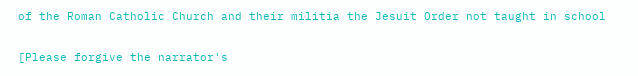of the Roman Catholic Church and their militia the Jesuit Order not taught in school

[Please forgive the narrator's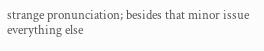strange pronunciation; besides that minor issue everything else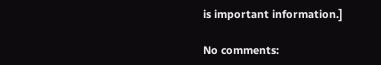is important information.]

No comments: